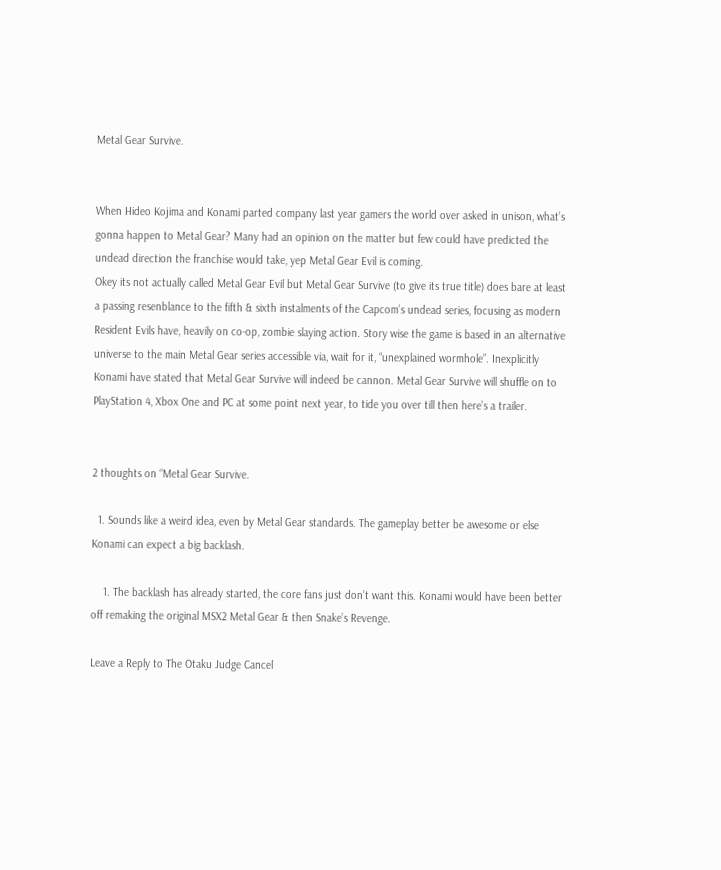Metal Gear Survive.


When Hideo Kojima and Konami parted company last year gamers the world over asked in unison, what’s gonna happen to Metal Gear? Many had an opinion on the matter but few could have predicted the undead direction the franchise would take, yep Metal Gear Evil is coming.
Okey its not actually called Metal Gear Evil but Metal Gear Survive (to give its true title) does bare at least a passing resenblance to the fifth & sixth instalments of the Capcom’s undead series, focusing as modern Resident Evils have, heavily on co-op, zombie slaying action. Story wise the game is based in an alternative universe to the main Metal Gear series accessible via, wait for it, “unexplained wormhole”. Inexplicitly Konami have stated that Metal Gear Survive will indeed be cannon. Metal Gear Survive will shuffle on to PlayStation 4, Xbox One and PC at some point next year, to tide you over till then here’s a trailer.


2 thoughts on “Metal Gear Survive.

  1. Sounds like a weird idea, even by Metal Gear standards. The gameplay better be awesome or else Konami can expect a big backlash.

    1. The backlash has already started, the core fans just don’t want this. Konami would have been better off remaking the original MSX2 Metal Gear & then Snake’s Revenge.

Leave a Reply to The Otaku Judge Cancel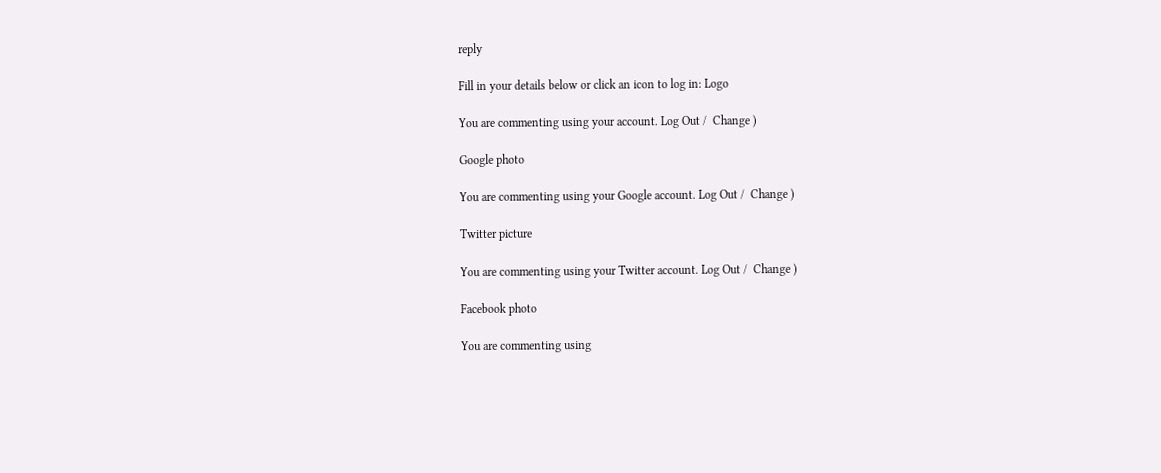reply

Fill in your details below or click an icon to log in: Logo

You are commenting using your account. Log Out /  Change )

Google photo

You are commenting using your Google account. Log Out /  Change )

Twitter picture

You are commenting using your Twitter account. Log Out /  Change )

Facebook photo

You are commenting using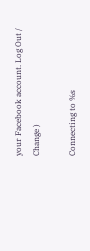your Facebook account. Log Out /  Change )

Connecting to %s